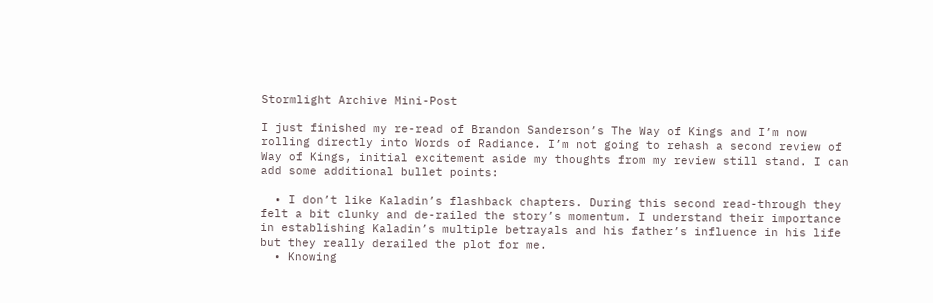Stormlight Archive Mini-Post

I just finished my re-read of Brandon Sanderson’s The Way of Kings and I’m now rolling directly into Words of Radiance. I’m not going to rehash a second review of Way of Kings, initial excitement aside my thoughts from my review still stand. I can add some additional bullet points:

  • I don’t like Kaladin’s flashback chapters. During this second read-through they felt a bit clunky and de-railed the story’s momentum. I understand their importance in establishing Kaladin’s multiple betrayals and his father’s influence in his life but they really derailed the plot for me.
  • Knowing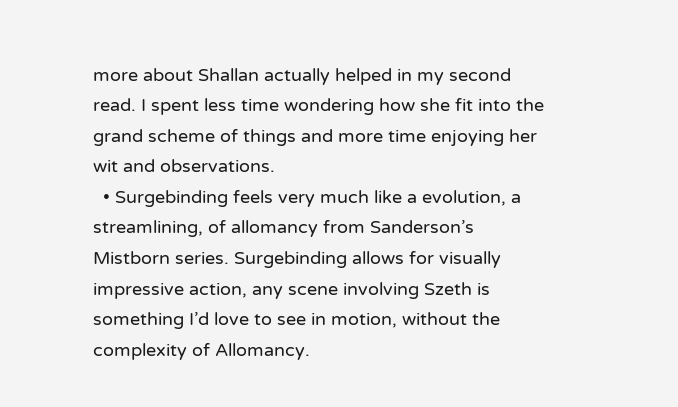more about Shallan actually helped in my second read. I spent less time wondering how she fit into the grand scheme of things and more time enjoying her wit and observations.
  • Surgebinding feels very much like a evolution, a streamlining, of allomancy from Sanderson’s  Mistborn series. Surgebinding allows for visually impressive action, any scene involving Szeth is something I’d love to see in motion, without the complexity of Allomancy.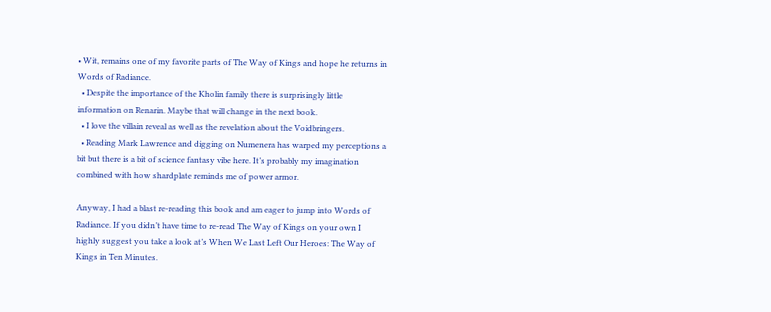• Wit, remains one of my favorite parts of The Way of Kings and hope he returns in Words of Radiance.
  • Despite the importance of the Kholin family there is surprisingly little information on Renarin. Maybe that will change in the next book.
  • I love the villain reveal as well as the revelation about the Voidbringers.
  • Reading Mark Lawrence and digging on Numenera has warped my perceptions a bit but there is a bit of science fantasy vibe here. It’s probably my imagination combined with how shardplate reminds me of power armor.

Anyway, I had a blast re-reading this book and am eager to jump into Words of Radiance. If you didn’t have time to re-read The Way of Kings on your own I highly suggest you take a look at’s When We Last Left Our Heroes: The Way of Kings in Ten Minutes.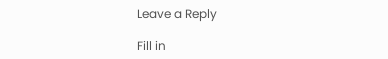Leave a Reply

Fill in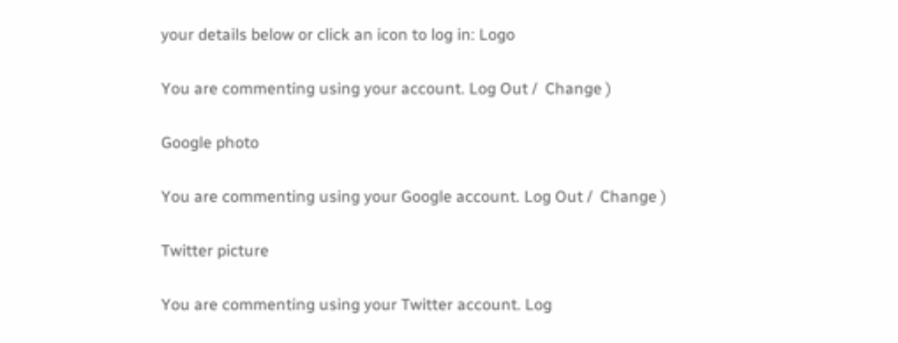your details below or click an icon to log in: Logo

You are commenting using your account. Log Out /  Change )

Google photo

You are commenting using your Google account. Log Out /  Change )

Twitter picture

You are commenting using your Twitter account. Log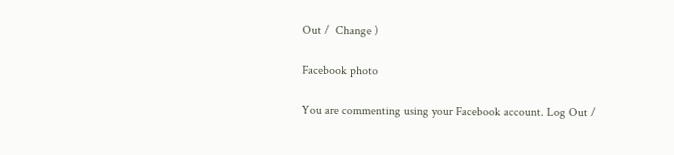Out /  Change )

Facebook photo

You are commenting using your Facebook account. Log Out /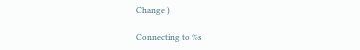Change )

Connecting to %s